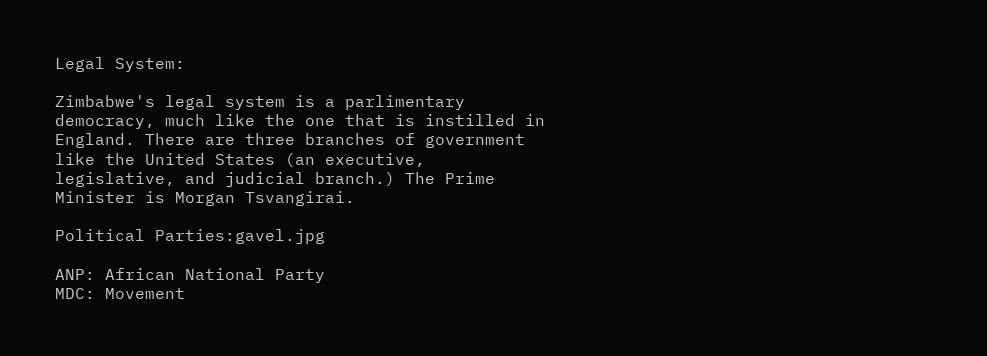Legal System:

Zimbabwe's legal system is a parlimentary democracy, much like the one that is instilled in England. There are three branches of government like the United States (an executive, legislative, and judicial branch.) The Prime Minister is Morgan Tsvangirai.

Political Parties:gavel.jpg

ANP: African National Party
MDC: Movement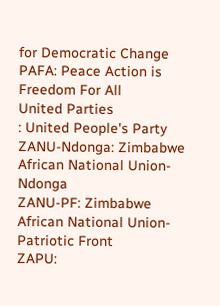for Democratic Change
PAFA: Peace Action is Freedom For All
United Parties
: United People's Party
ZANU-Ndonga: Zimbabwe African National Union-Ndonga
ZANU-PF: Zimbabwe African National Union-Patriotic Front
ZAPU: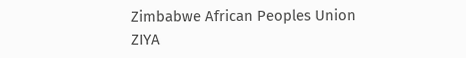Zimbabwe African Peoples Union
ZIYA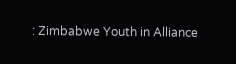: Zimbabwe Youth in Alliance